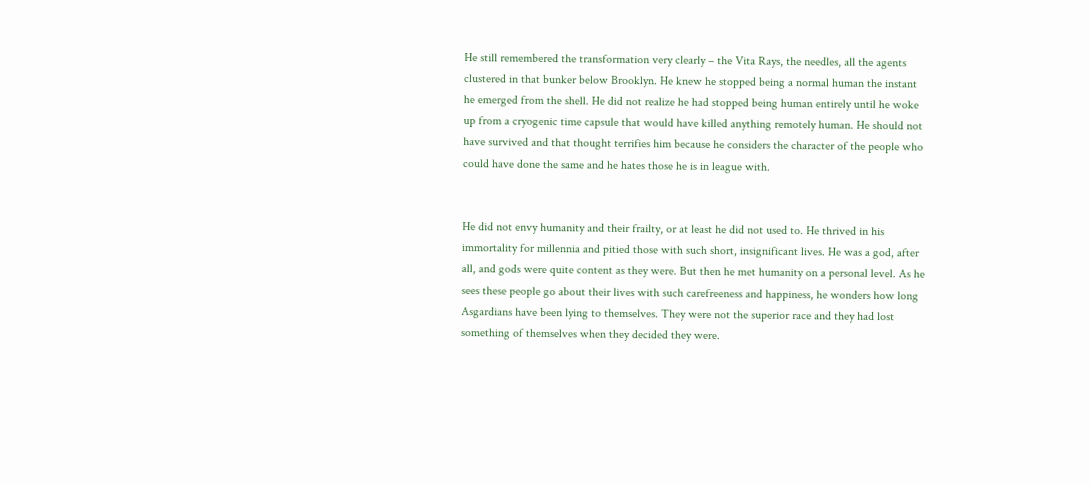He still remembered the transformation very clearly – the Vita Rays, the needles, all the agents clustered in that bunker below Brooklyn. He knew he stopped being a normal human the instant he emerged from the shell. He did not realize he had stopped being human entirely until he woke up from a cryogenic time capsule that would have killed anything remotely human. He should not have survived and that thought terrifies him because he considers the character of the people who could have done the same and he hates those he is in league with.


He did not envy humanity and their frailty, or at least he did not used to. He thrived in his immortality for millennia and pitied those with such short, insignificant lives. He was a god, after all, and gods were quite content as they were. But then he met humanity on a personal level. As he sees these people go about their lives with such carefreeness and happiness, he wonders how long Asgardians have been lying to themselves. They were not the superior race and they had lost something of themselves when they decided they were.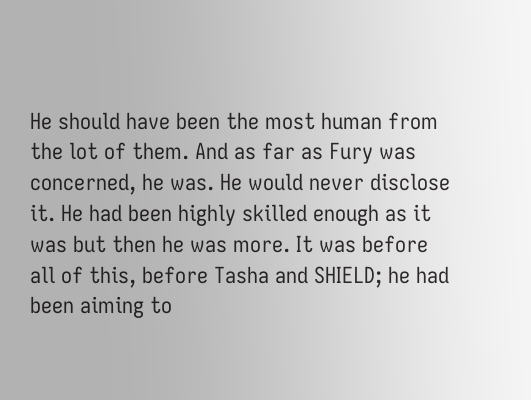He should have been the most human from the lot of them. And as far as Fury was concerned, he was. He would never disclose it. He had been highly skilled enough as it was but then he was more. It was before all of this, before Tasha and SHIELD; he had been aiming to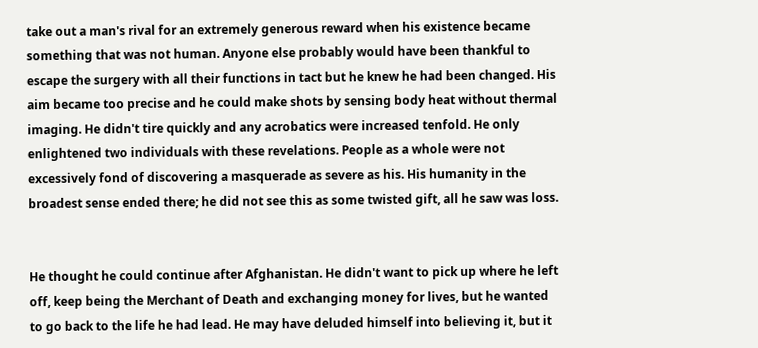take out a man's rival for an extremely generous reward when his existence became something that was not human. Anyone else probably would have been thankful to escape the surgery with all their functions in tact but he knew he had been changed. His aim became too precise and he could make shots by sensing body heat without thermal imaging. He didn't tire quickly and any acrobatics were increased tenfold. He only enlightened two individuals with these revelations. People as a whole were not excessively fond of discovering a masquerade as severe as his. His humanity in the broadest sense ended there; he did not see this as some twisted gift, all he saw was loss.


He thought he could continue after Afghanistan. He didn't want to pick up where he left off, keep being the Merchant of Death and exchanging money for lives, but he wanted to go back to the life he had lead. He may have deluded himself into believing it, but it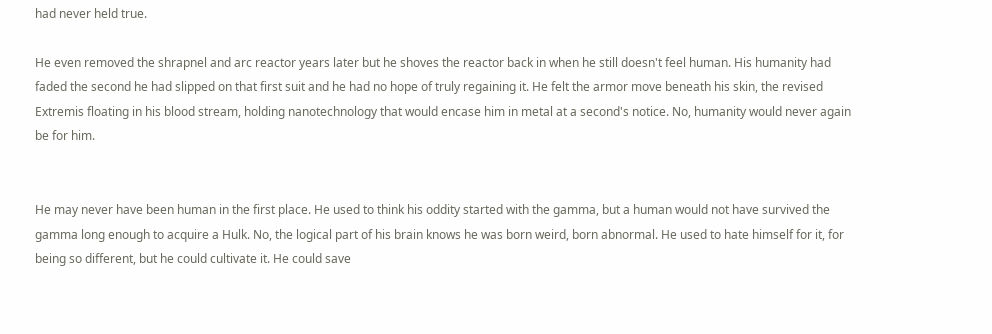had never held true.

He even removed the shrapnel and arc reactor years later but he shoves the reactor back in when he still doesn't feel human. His humanity had faded the second he had slipped on that first suit and he had no hope of truly regaining it. He felt the armor move beneath his skin, the revised Extremis floating in his blood stream, holding nanotechnology that would encase him in metal at a second's notice. No, humanity would never again be for him.


He may never have been human in the first place. He used to think his oddity started with the gamma, but a human would not have survived the gamma long enough to acquire a Hulk. No, the logical part of his brain knows he was born weird, born abnormal. He used to hate himself for it, for being so different, but he could cultivate it. He could save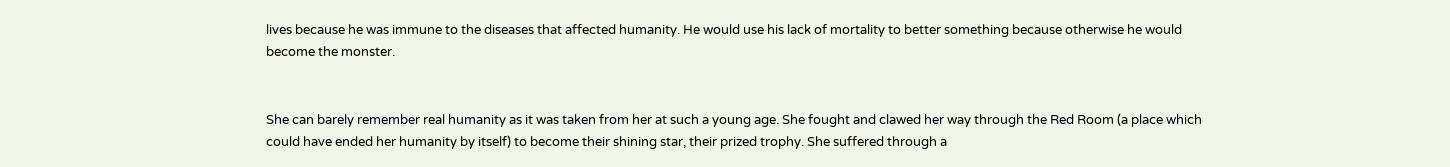lives because he was immune to the diseases that affected humanity. He would use his lack of mortality to better something because otherwise he would become the monster.


She can barely remember real humanity as it was taken from her at such a young age. She fought and clawed her way through the Red Room (a place which could have ended her humanity by itself) to become their shining star, their prized trophy. She suffered through a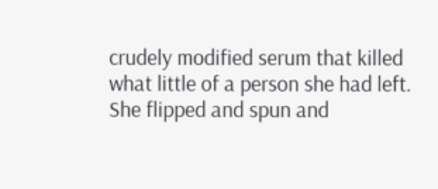crudely modified serum that killed what little of a person she had left. She flipped and spun and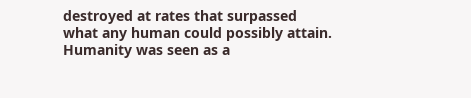destroyed at rates that surpassed what any human could possibly attain. Humanity was seen as a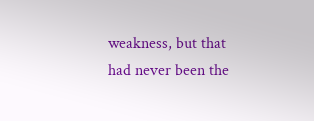weakness, but that had never been the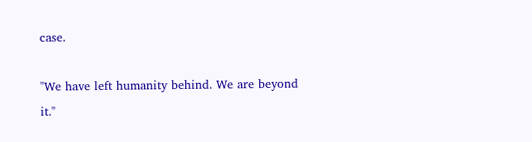case.

"We have left humanity behind. We are beyond it."